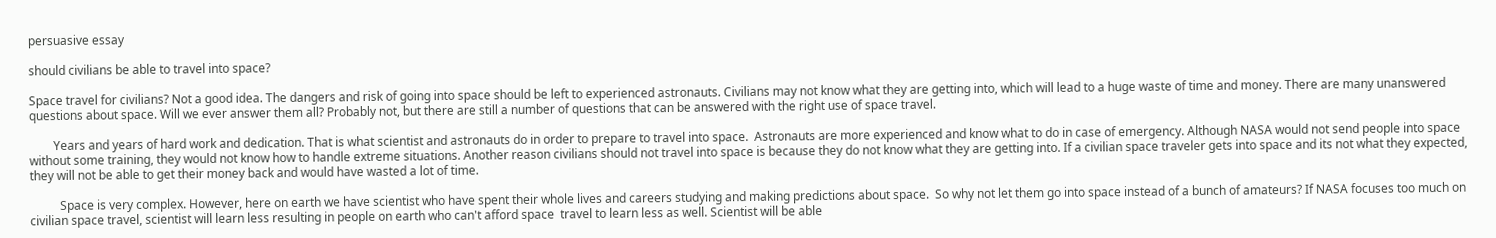persuasive essay

should civilians be able to travel into space?

Space travel for civilians? Not a good idea. The dangers and risk of going into space should be left to experienced astronauts. Civilians may not know what they are getting into, which will lead to a huge waste of time and money. There are many unanswered questions about space. Will we ever answer them all? Probably not, but there are still a number of questions that can be answered with the right use of space travel.

        Years and years of hard work and dedication. That is what scientist and astronauts do in order to prepare to travel into space.  Astronauts are more experienced and know what to do in case of emergency. Although NASA would not send people into space without some training, they would not know how to handle extreme situations. Another reason civilians should not travel into space is because they do not know what they are getting into. If a civilian space traveler gets into space and its not what they expected, they will not be able to get their money back and would have wasted a lot of time.

          Space is very complex. However, here on earth we have scientist who have spent their whole lives and careers studying and making predictions about space.  So why not let them go into space instead of a bunch of amateurs? If NASA focuses too much on civilian space travel, scientist will learn less resulting in people on earth who can't afford space  travel to learn less as well. Scientist will be able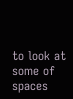to look at some of spaces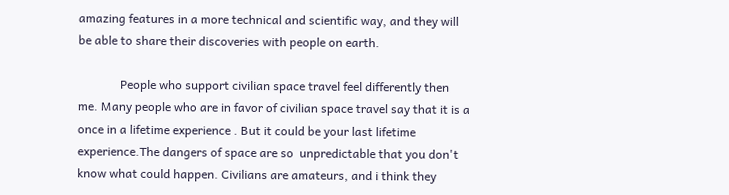amazing features in a more technical and scientific way, and they will be able to share their discoveries with people on earth.

              People who support civilian space travel feel differently then me. Many people who are in favor of civilian space travel say that it is a once in a lifetime experience . But it could be your last lifetime experience.The dangers of space are so  unpredictable that you don't know what could happen. Civilians are amateurs, and i think they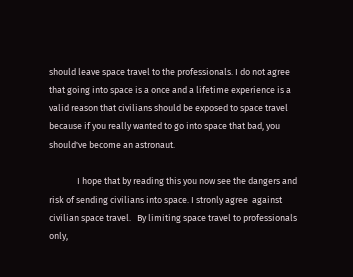should leave space travel to the professionals. I do not agree that going into space is a once and a lifetime experience is a valid reason that civilians should be exposed to space travel because if you really wanted to go into space that bad, you should've become an astronaut.

              I hope that by reading this you now see the dangers and risk of sending civilians into space. I stronly agree  against civilian space travel.   By limiting space travel to professionals only,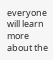everyone will learn more about the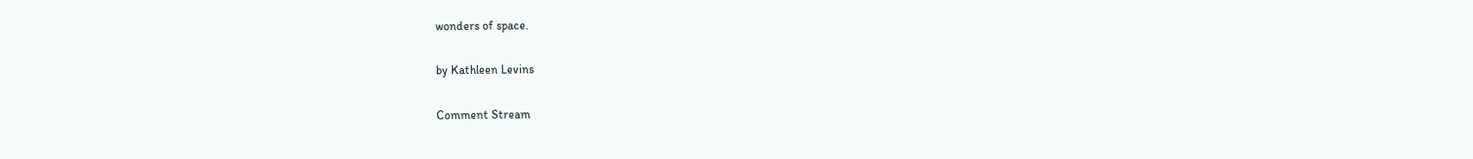wonders of space.

by Kathleen Levins

Comment Stream